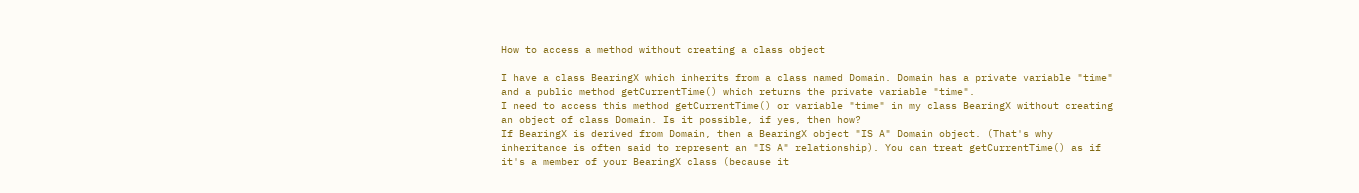How to access a method without creating a class object

I have a class BearingX which inherits from a class named Domain. Domain has a private variable "time" and a public method getCurrentTime() which returns the private variable "time".
I need to access this method getCurrentTime() or variable "time" in my class BearingX without creating an object of class Domain. Is it possible, if yes, then how?
If BearingX is derived from Domain, then a BearingX object "IS A" Domain object. (That's why inheritance is often said to represent an "IS A" relationship). You can treat getCurrentTime() as if it's a member of your BearingX class (because it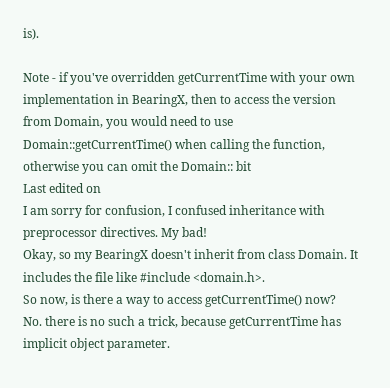is).

Note - if you've overridden getCurrentTime with your own implementation in BearingX, then to access the version from Domain, you would need to use Domain::getCurrentTime() when calling the function, otherwise you can omit the Domain:: bit
Last edited on
I am sorry for confusion, I confused inheritance with preprocessor directives. My bad!
Okay, so my BearingX doesn't inherit from class Domain. It includes the file like #include <domain.h>.
So now, is there a way to access getCurrentTime() now?
No. there is no such a trick, because getCurrentTime has implicit object parameter.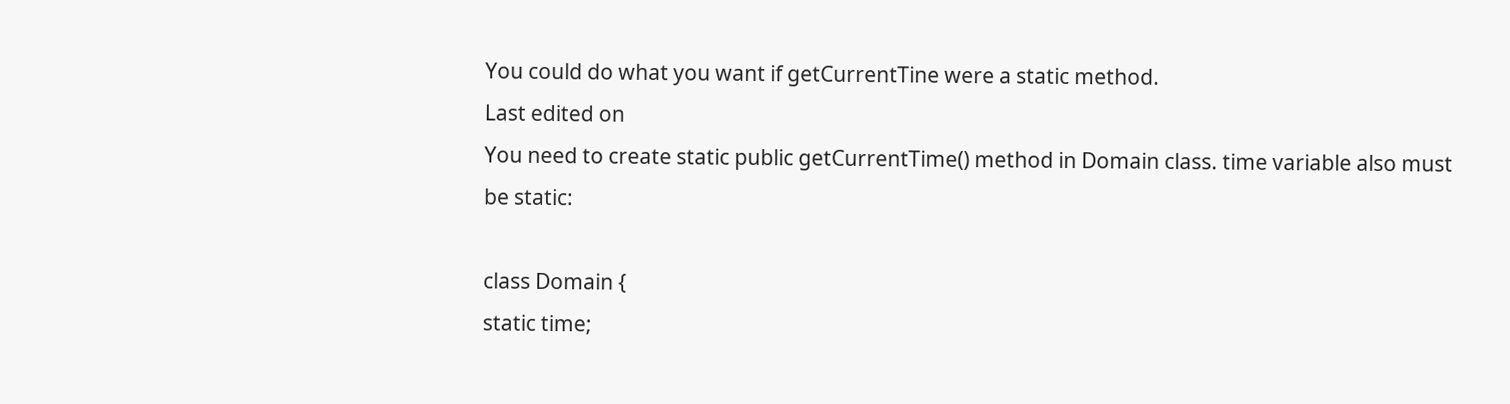You could do what you want if getCurrentTine were a static method.
Last edited on
You need to create static public getCurrentTime() method in Domain class. time variable also must be static:

class Domain {
static time;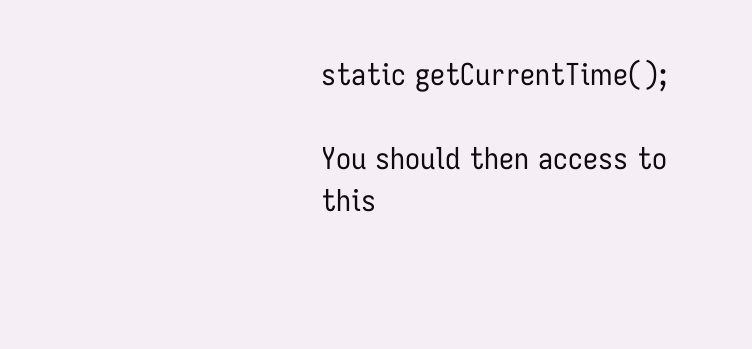static getCurrentTime();

You should then access to this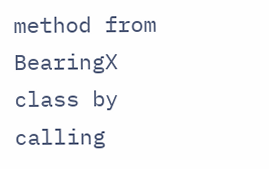method from BearingX class by calling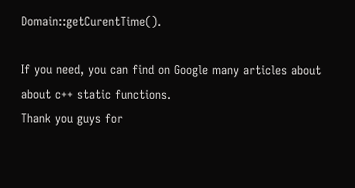Domain::getCurentTime().

If you need, you can find on Google many articles about about c++ static functions.
Thank you guys for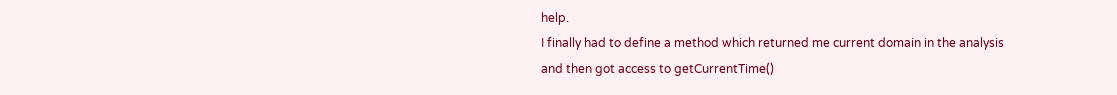help.
I finally had to define a method which returned me current domain in the analysis and then got access to getCurrentTime()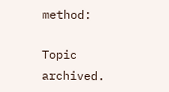method:

Topic archived.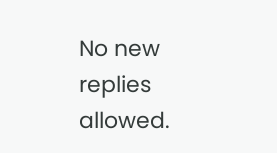No new replies allowed.